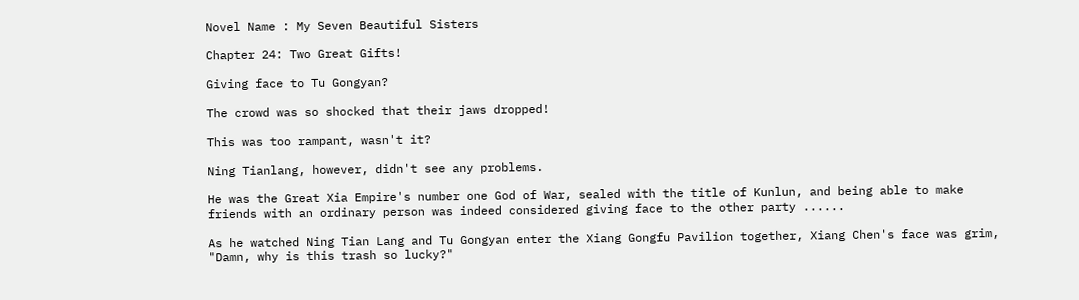Novel Name : My Seven Beautiful Sisters

Chapter 24: Two Great Gifts!

Giving face to Tu Gongyan?

The crowd was so shocked that their jaws dropped!

This was too rampant, wasn't it?

Ning Tianlang, however, didn't see any problems.

He was the Great Xia Empire's number one God of War, sealed with the title of Kunlun, and being able to make friends with an ordinary person was indeed considered giving face to the other party ......

As he watched Ning Tian Lang and Tu Gongyan enter the Xiang Gongfu Pavilion together, Xiang Chen's face was grim, "Damn, why is this trash so lucky?"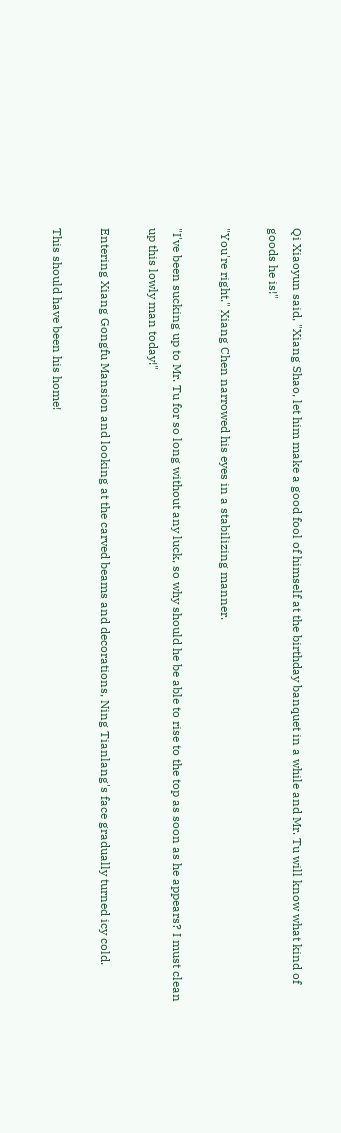Qi Xiaoyun said, "Xiang Shao, let him make a good fool of himself at the birthday banquet in a while and Mr. Tu will know what kind of goods he is!"

"You're right." Xiang Chen narrowed his eyes in a stabilizing manner.

"I've been sucking up to Mr. Tu for so long without any luck, so why should he be able to rise to the top as soon as he appears? I must clean up this lowly man today!"

Entering Xiang Gongfu Mansion and looking at the carved beams and decorations, Ning Tianlang's face gradually turned icy cold.

This should have been his home!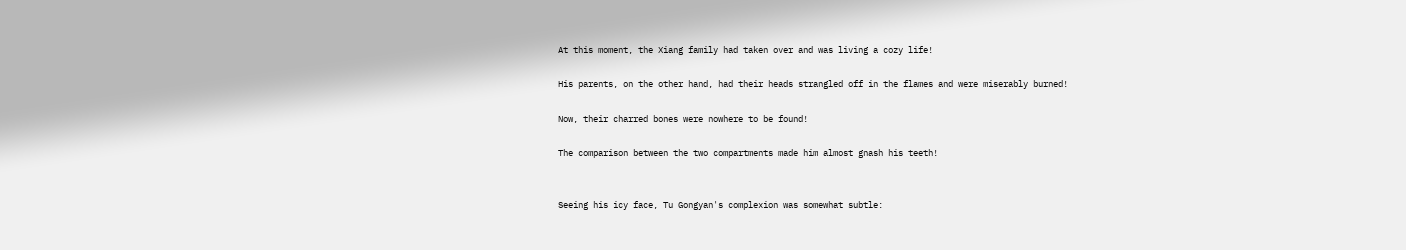At this moment, the Xiang family had taken over and was living a cozy life!

His parents, on the other hand, had their heads strangled off in the flames and were miserably burned!

Now, their charred bones were nowhere to be found!

The comparison between the two compartments made him almost gnash his teeth!


Seeing his icy face, Tu Gongyan's complexion was somewhat subtle: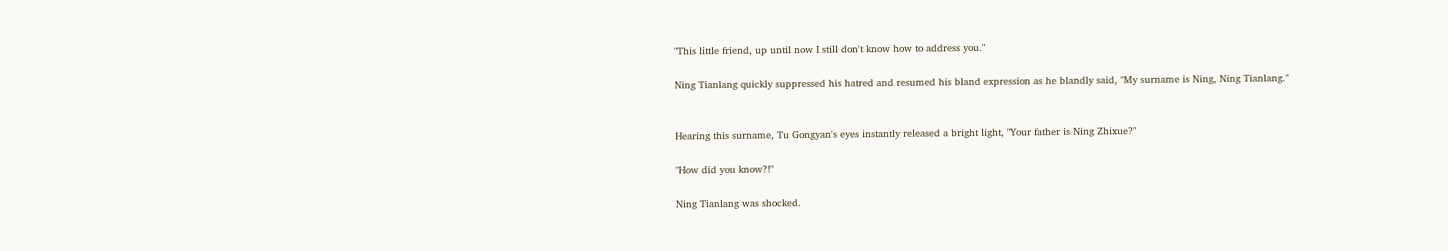"This little friend, up until now I still don't know how to address you."

Ning Tianlang quickly suppressed his hatred and resumed his bland expression as he blandly said, "My surname is Ning, Ning Tianlang."


Hearing this surname, Tu Gongyan's eyes instantly released a bright light, "Your father is Ning Zhixue?"

"How did you know?!"

Ning Tianlang was shocked.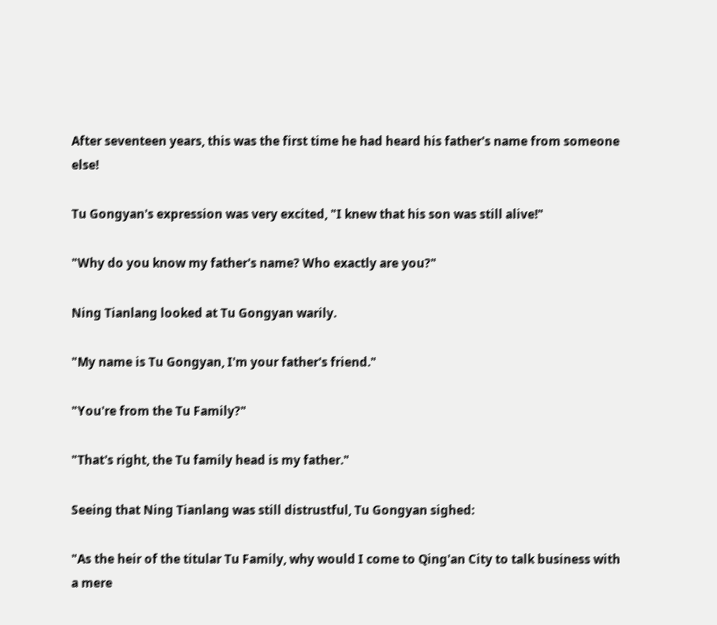After seventeen years, this was the first time he had heard his father's name from someone else!

Tu Gongyan's expression was very excited, "I knew that his son was still alive!"

"Why do you know my father's name? Who exactly are you?"

Ning Tianlang looked at Tu Gongyan warily.

"My name is Tu Gongyan, I'm your father's friend."

"You're from the Tu Family?"

"That's right, the Tu family head is my father."

Seeing that Ning Tianlang was still distrustful, Tu Gongyan sighed:

"As the heir of the titular Tu Family, why would I come to Qing'an City to talk business with a mere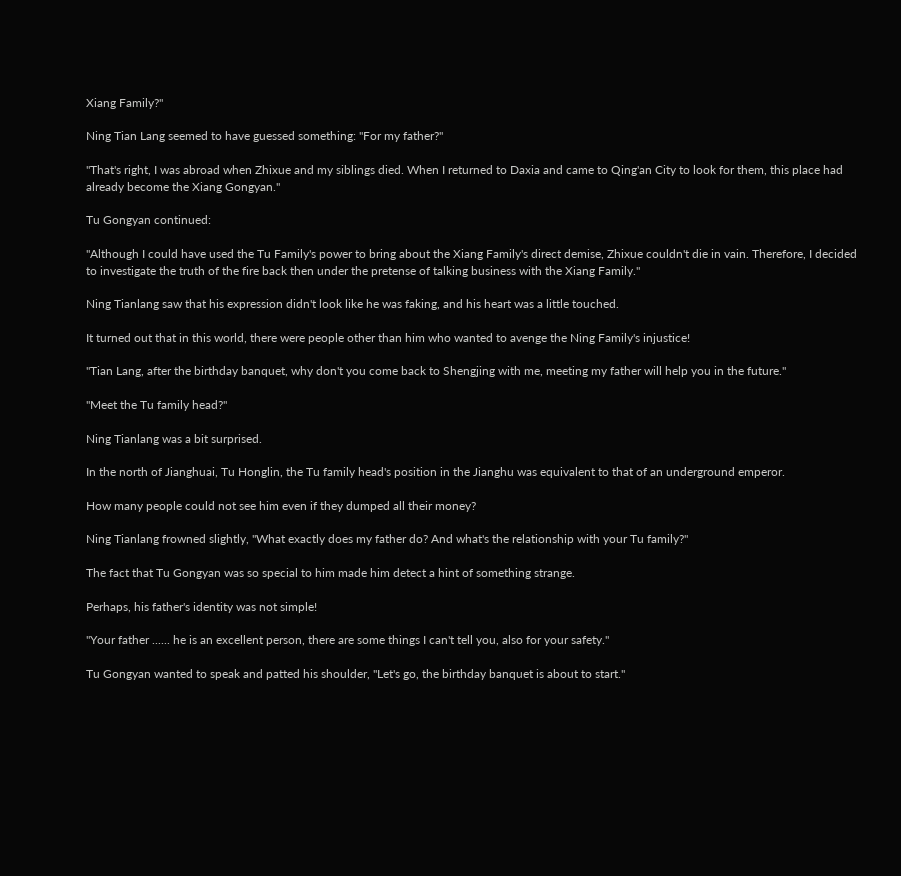Xiang Family?"

Ning Tian Lang seemed to have guessed something: "For my father?"

"That's right, I was abroad when Zhixue and my siblings died. When I returned to Daxia and came to Qing'an City to look for them, this place had already become the Xiang Gongyan."

Tu Gongyan continued:

"Although I could have used the Tu Family's power to bring about the Xiang Family's direct demise, Zhixue couldn't die in vain. Therefore, I decided to investigate the truth of the fire back then under the pretense of talking business with the Xiang Family."

Ning Tianlang saw that his expression didn't look like he was faking, and his heart was a little touched.

It turned out that in this world, there were people other than him who wanted to avenge the Ning Family's injustice!

"Tian Lang, after the birthday banquet, why don't you come back to Shengjing with me, meeting my father will help you in the future."

"Meet the Tu family head?"

Ning Tianlang was a bit surprised.

In the north of Jianghuai, Tu Honglin, the Tu family head's position in the Jianghu was equivalent to that of an underground emperor.

How many people could not see him even if they dumped all their money?

Ning Tianlang frowned slightly, ''What exactly does my father do? And what's the relationship with your Tu family?"

The fact that Tu Gongyan was so special to him made him detect a hint of something strange.

Perhaps, his father's identity was not simple!

"Your father ...... he is an excellent person, there are some things I can't tell you, also for your safety."

Tu Gongyan wanted to speak and patted his shoulder, "Let's go, the birthday banquet is about to start."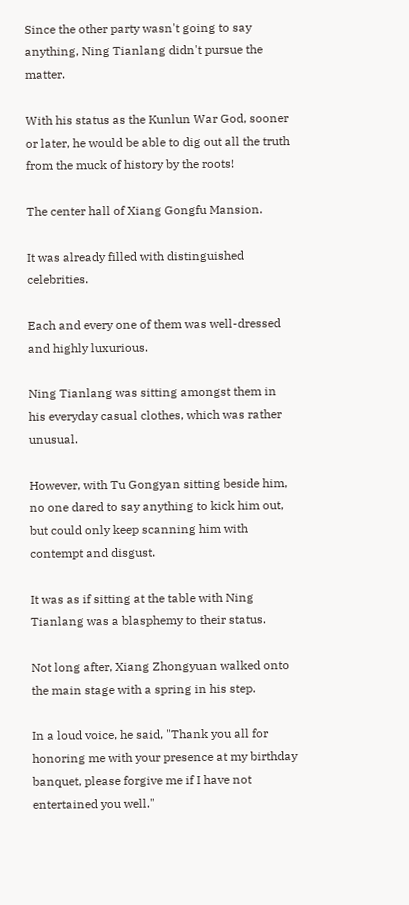Since the other party wasn't going to say anything, Ning Tianlang didn't pursue the matter.

With his status as the Kunlun War God, sooner or later, he would be able to dig out all the truth from the muck of history by the roots!

The center hall of Xiang Gongfu Mansion.

It was already filled with distinguished celebrities.

Each and every one of them was well-dressed and highly luxurious.

Ning Tianlang was sitting amongst them in his everyday casual clothes, which was rather unusual.

However, with Tu Gongyan sitting beside him, no one dared to say anything to kick him out, but could only keep scanning him with contempt and disgust.

It was as if sitting at the table with Ning Tianlang was a blasphemy to their status.

Not long after, Xiang Zhongyuan walked onto the main stage with a spring in his step.

In a loud voice, he said, "Thank you all for honoring me with your presence at my birthday banquet, please forgive me if I have not entertained you well."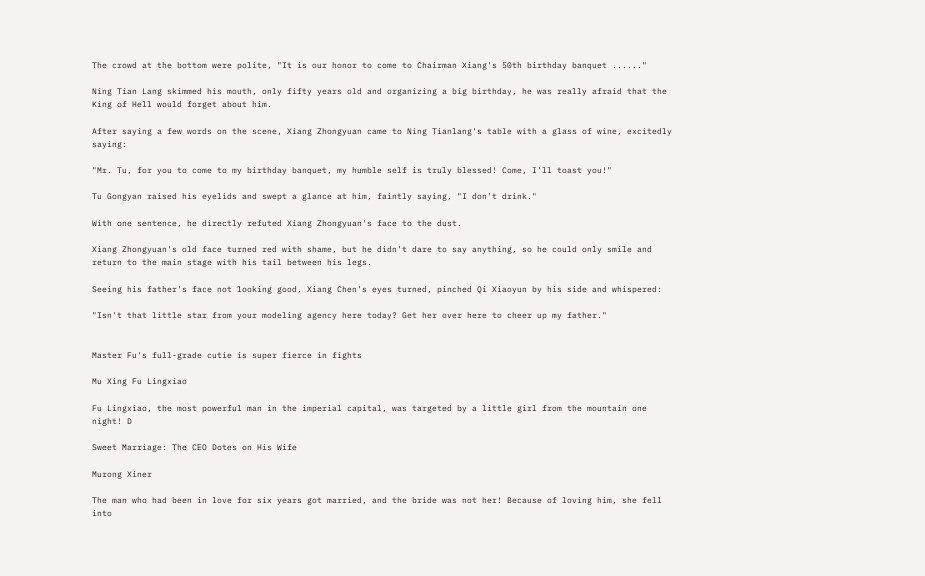The crowd at the bottom were polite, "It is our honor to come to Chairman Xiang's 50th birthday banquet ......"

Ning Tian Lang skimmed his mouth, only fifty years old and organizing a big birthday, he was really afraid that the King of Hell would forget about him.

After saying a few words on the scene, Xiang Zhongyuan came to Ning Tianlang's table with a glass of wine, excitedly saying:

"Mr. Tu, for you to come to my birthday banquet, my humble self is truly blessed! Come, I'll toast you!"

Tu Gongyan raised his eyelids and swept a glance at him, faintly saying, "I don't drink."

With one sentence, he directly refuted Xiang Zhongyuan's face to the dust.

Xiang Zhongyuan's old face turned red with shame, but he didn't dare to say anything, so he could only smile and return to the main stage with his tail between his legs.

Seeing his father's face not looking good, Xiang Chen's eyes turned, pinched Qi Xiaoyun by his side and whispered:

"Isn't that little star from your modeling agency here today? Get her over here to cheer up my father."


Master Fu's full-grade cutie is super fierce in fights

Mu Xing Fu Lingxiao

Fu Lingxiao, the most powerful man in the imperial capital, was targeted by a little girl from the mountain one night! D

Sweet Marriage: The CEO Dotes on His Wife

Murong Xiner

The man who had been in love for six years got married, and the bride was not her! Because of loving him, she fell into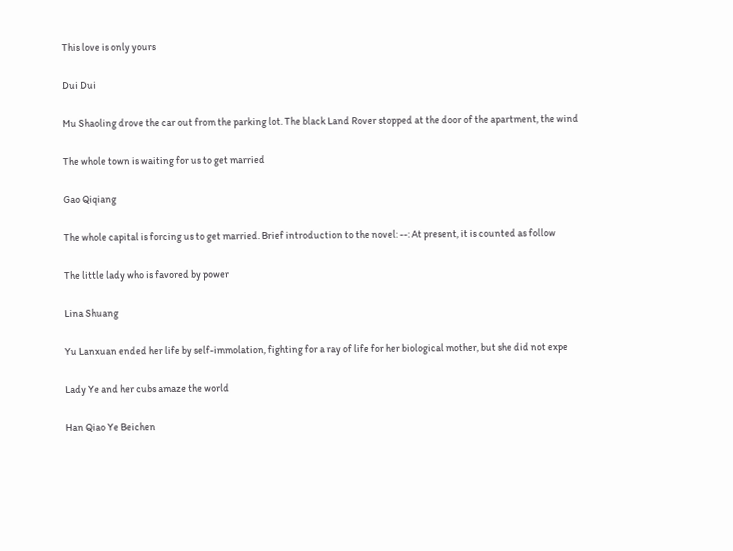This love is only yours

Dui Dui

Mu Shaoling drove the car out from the parking lot. The black Land Rover stopped at the door of the apartment, the wind

The whole town is waiting for us to get married

Gao Qiqiang

The whole capital is forcing us to get married. Brief introduction to the novel: --: At present, it is counted as follow

The little lady who is favored by power

Lina Shuang

Yu Lanxuan ended her life by self-immolation, fighting for a ray of life for her biological mother, but she did not expe

Lady Ye and her cubs amaze the world

Han Qiao Ye Beichen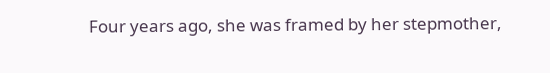Four years ago, she was framed by her stepmother,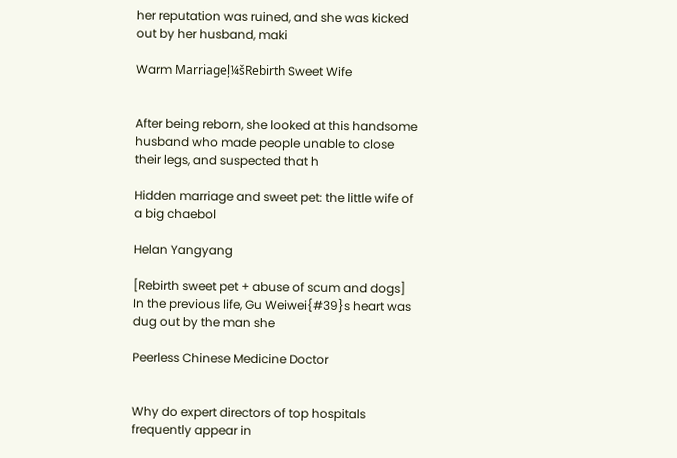her reputation was ruined, and she was kicked out by her husband, maki

Warm Marriageļ¼šRebirth Sweet Wife


After being reborn, she looked at this handsome husband who made people unable to close their legs, and suspected that h

Hidden marriage and sweet pet: the little wife of a big chaebol

Helan Yangyang

[Rebirth sweet pet + abuse of scum and dogs] In the previous life, Gu Weiwei{#39}s heart was dug out by the man she

Peerless Chinese Medicine Doctor


Why do expert directors of top hospitals frequently appear in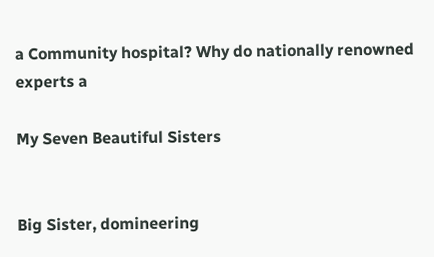a Community hospital? Why do nationally renowned experts a

My Seven Beautiful Sisters


Big Sister, domineering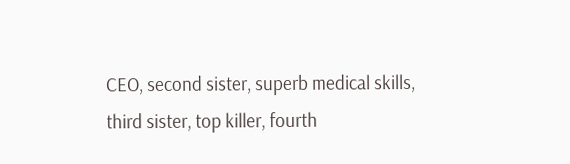CEO, second sister, superb medical skills, third sister, top killer, fourth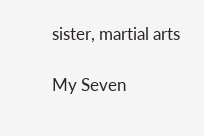sister, martial arts

My Seven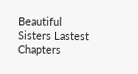Beautiful Sisters Lastest Chapters